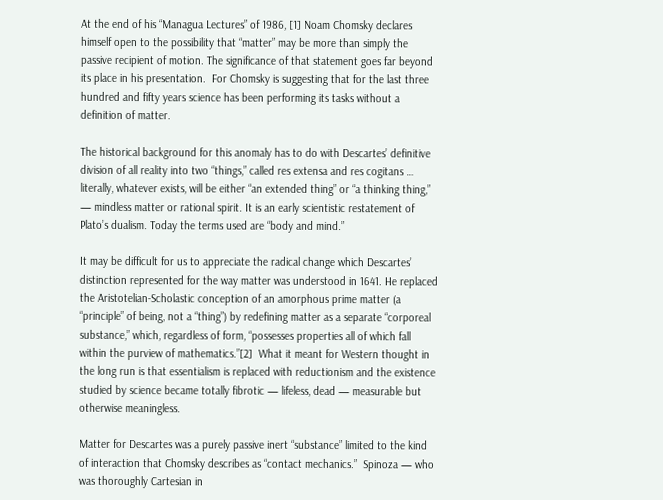At the end of his “Managua Lectures” of 1986, [1] Noam Chomsky declares himself open to the possibility that “matter” may be more than simply the passive recipient of motion. The significance of that statement goes far beyond its place in his presentation.  For Chomsky is suggesting that for the last three hundred and fifty years science has been performing its tasks without a definition of matter.

The historical background for this anomaly has to do with Descartes’ definitive division of all reality into two “things,” called res extensa and res cogitans … literally, whatever exists, will be either “an extended thing” or “a thinking thing,” — mindless matter or rational spirit. It is an early scientistic restatement of Plato’s dualism. Today the terms used are “body and mind.”

It may be difficult for us to appreciate the radical change which Descartes’ distinction represented for the way matter was understood in 1641. He replaced the Aristotelian-Scholastic conception of an amorphous prime matter (a “principle” of being, not a “thing”) by redefining matter as a separate “corporeal substance,” which, regardless of form, “possesses properties all of which fall within the purview of mathematics.”[2]  What it meant for Western thought in the long run is that essentialism is replaced with reductionism and the existence studied by science became totally fibrotic — lifeless, dead — measurable but otherwise meaningless.

Matter for Descartes was a purely passive inert “substance” limited to the kind of interaction that Chomsky describes as “contact mechanics.”  Spinoza — who was thoroughly Cartesian in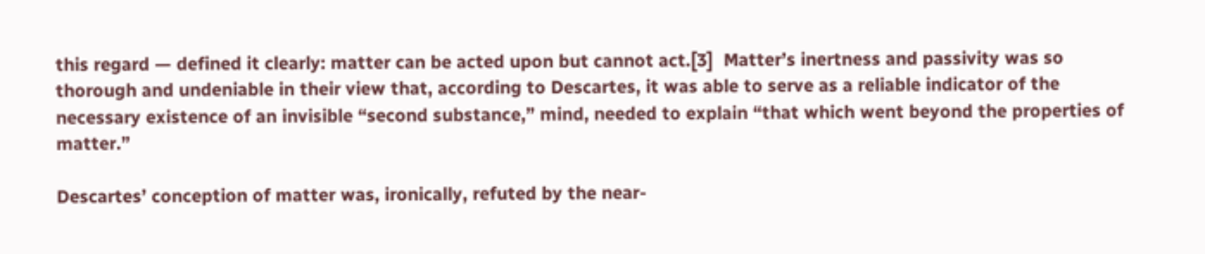this regard — defined it clearly: matter can be acted upon but cannot act.[3]  Matter’s inertness and passivity was so thorough and undeniable in their view that, according to Descartes, it was able to serve as a reliable indicator of the necessary existence of an invisible “second substance,” mind, needed to explain “that which went beyond the properties of matter.”

Descartes’ conception of matter was, ironically, refuted by the near-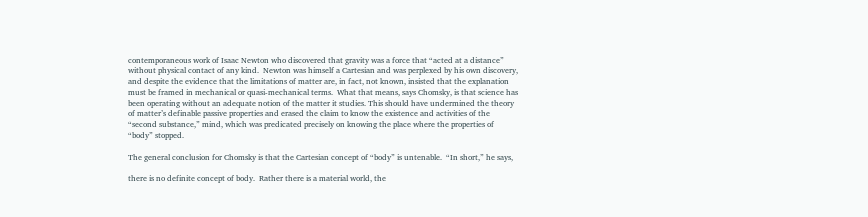contemporaneous work of Isaac Newton who discovered that gravity was a force that “acted at a distance” without physical contact of any kind.  Newton was himself a Cartesian and was perplexed by his own discovery, and despite the evidence that the limitations of matter are, in fact, not known, insisted that the explanation must be framed in mechanical or quasi-mechanical terms.  What that means, says Chomsky, is that science has been operating without an adequate notion of the matter it studies. This should have undermined the theory of matter’s definable passive properties and erased the claim to know the existence and activities of the “second substance,” mind, which was predicated precisely on knowing the place where the properties of “body” stopped.

The general conclusion for Chomsky is that the Cartesian concept of “body” is untenable.  “In short,” he says,

there is no definite concept of body.  Rather there is a material world, the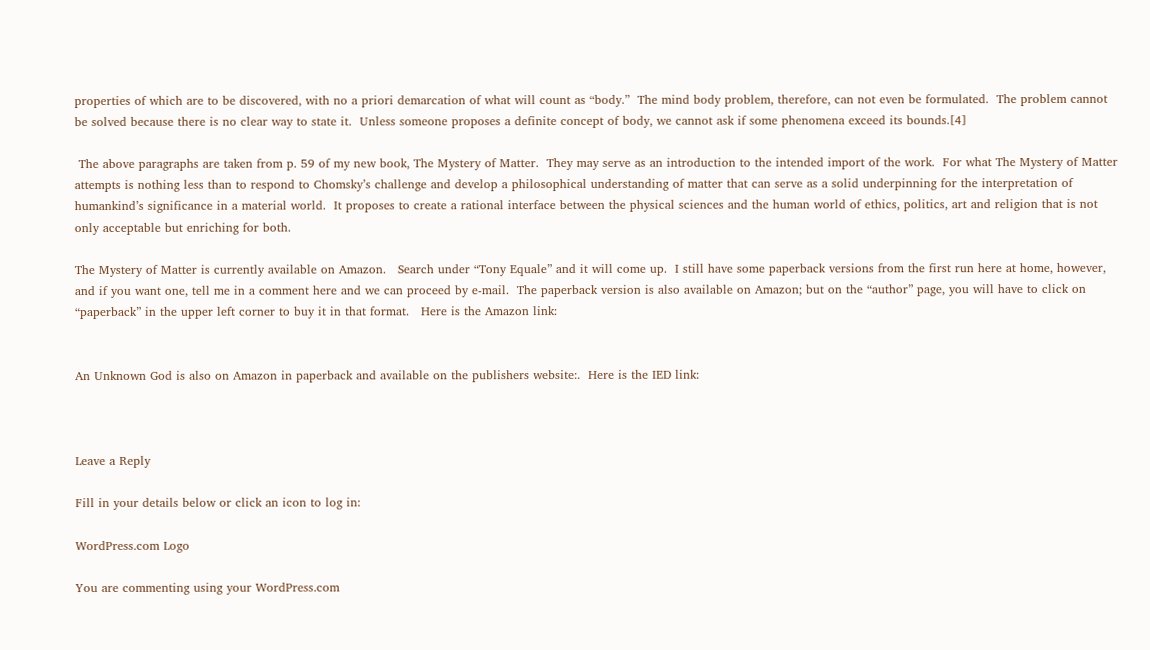properties of which are to be discovered, with no a priori demarcation of what will count as “body.”  The mind body problem, therefore, can not even be formulated.  The problem cannot be solved because there is no clear way to state it.  Unless someone proposes a definite concept of body, we cannot ask if some phenomena exceed its bounds.[4]

 The above paragraphs are taken from p. 59 of my new book, The Mystery of Matter.  They may serve as an introduction to the intended import of the work.  For what The Mystery of Matter attempts is nothing less than to respond to Chomsky’s challenge and develop a philosophical understanding of matter that can serve as a solid underpinning for the interpretation of humankind’s significance in a material world.  It proposes to create a rational interface between the physical sciences and the human world of ethics, politics, art and religion that is not only acceptable but enriching for both.

The Mystery of Matter is currently available on Amazon.   Search under “Tony Equale” and it will come up.  I still have some paperback versions from the first run here at home, however, and if you want one, tell me in a comment here and we can proceed by e-mail.  The paperback version is also available on Amazon; but on the “author” page, you will have to click on “paperback” in the upper left corner to buy it in that format.   Here is the Amazon link:


An Unknown God is also on Amazon in paperback and available on the publishers website:.  Here is the IED link:



Leave a Reply

Fill in your details below or click an icon to log in:

WordPress.com Logo

You are commenting using your WordPress.com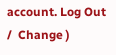account. Log Out /  Change )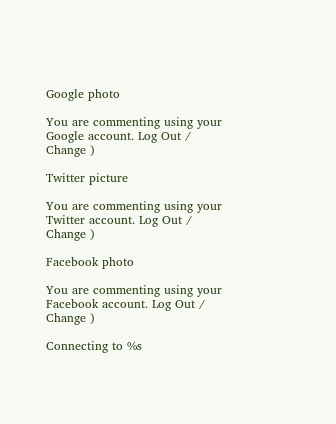Google photo

You are commenting using your Google account. Log Out /  Change )

Twitter picture

You are commenting using your Twitter account. Log Out /  Change )

Facebook photo

You are commenting using your Facebook account. Log Out /  Change )

Connecting to %s